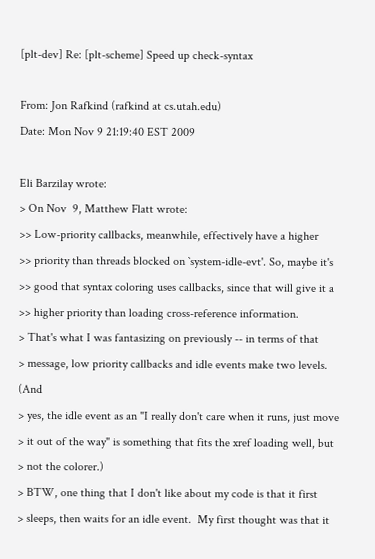[plt-dev] Re: [plt-scheme] Speed up check-syntax

From: Jon Rafkind (rafkind at cs.utah.edu)
Date: Mon Nov 9 21:19:40 EST 2009

Eli Barzilay wrote:
> On Nov  9, Matthew Flatt wrote:
>> Low-priority callbacks, meanwhile, effectively have a higher
>> priority than threads blocked on `system-idle-evt'. So, maybe it's
>> good that syntax coloring uses callbacks, since that will give it a
>> higher priority than loading cross-reference information.
> That's what I was fantasizing on previously -- in terms of that
> message, low priority callbacks and idle events make two levels.  (And
> yes, the idle event as an "I really don't care when it runs, just move
> it out of the way" is something that fits the xref loading well, but
> not the colorer.)
> BTW, one thing that I don't like about my code is that it first
> sleeps, then waits for an idle event.  My first thought was that it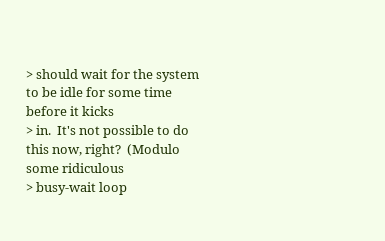> should wait for the system to be idle for some time before it kicks
> in.  It's not possible to do this now, right?  (Modulo some ridiculous
> busy-wait loop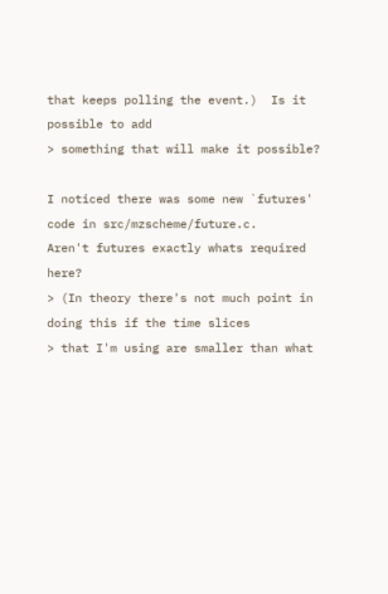that keeps polling the event.)  Is it possible to add
> something that will make it possible?

I noticed there was some new `futures' code in src/mzscheme/future.c.
Aren't futures exactly whats required here?
> (In theory there's not much point in doing this if the time slices
> that I'm using are smaller than what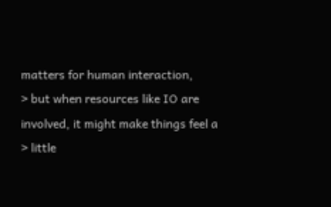matters for human interaction,
> but when resources like IO are involved, it might make things feel a
> little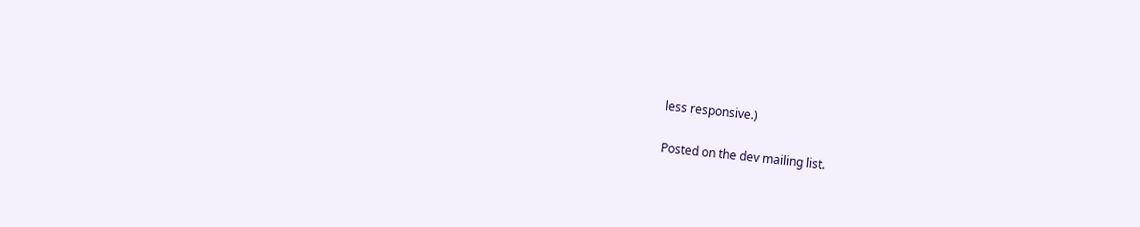less responsive.)

Posted on the dev mailing list.